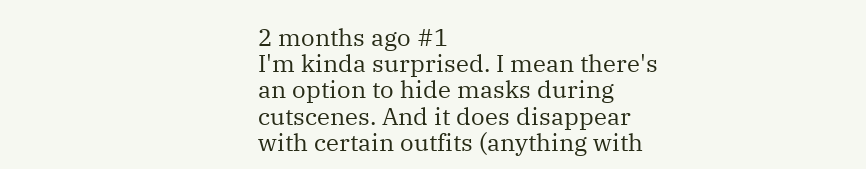2 months ago #1
I'm kinda surprised. I mean there's an option to hide masks during cutscenes. And it does disappear with certain outfits (anything with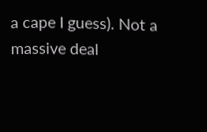a cape I guess). Not a massive deal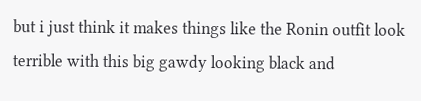but i just think it makes things like the Ronin outfit look terrible with this big gawdy looking black and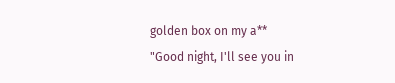golden box on my a**
"Good night, I'll see you in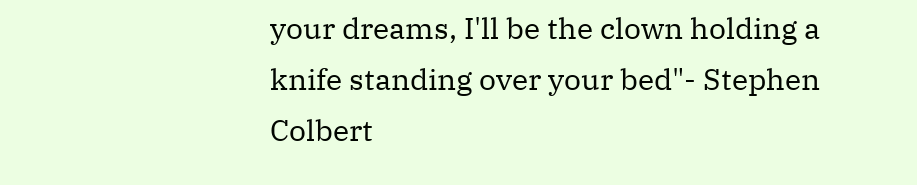your dreams, I'll be the clown holding a knife standing over your bed"- Stephen Colbert